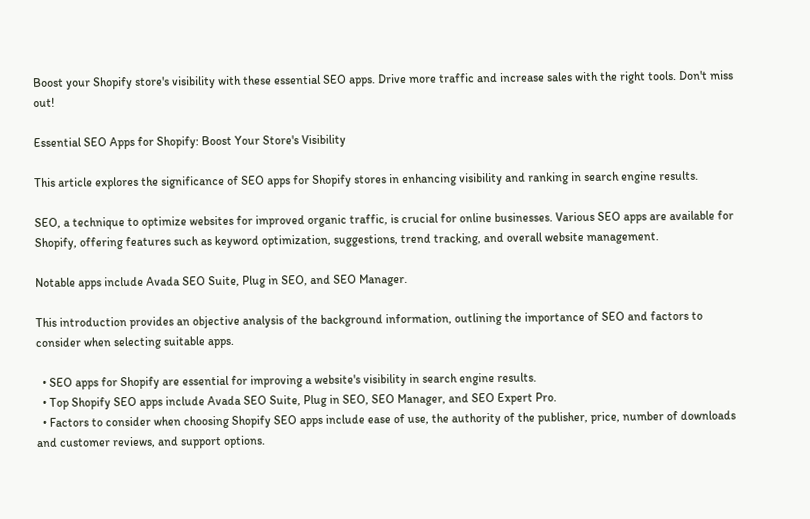Boost your Shopify store's visibility with these essential SEO apps. Drive more traffic and increase sales with the right tools. Don't miss out!

Essential SEO Apps for Shopify: Boost Your Store's Visibility

This article explores the significance of SEO apps for Shopify stores in enhancing visibility and ranking in search engine results.

SEO, a technique to optimize websites for improved organic traffic, is crucial for online businesses. Various SEO apps are available for Shopify, offering features such as keyword optimization, suggestions, trend tracking, and overall website management.

Notable apps include Avada SEO Suite, Plug in SEO, and SEO Manager.

This introduction provides an objective analysis of the background information, outlining the importance of SEO and factors to consider when selecting suitable apps.

  • SEO apps for Shopify are essential for improving a website's visibility in search engine results.
  • Top Shopify SEO apps include Avada SEO Suite, Plug in SEO, SEO Manager, and SEO Expert Pro.
  • Factors to consider when choosing Shopify SEO apps include ease of use, the authority of the publisher, price, number of downloads and customer reviews, and support options.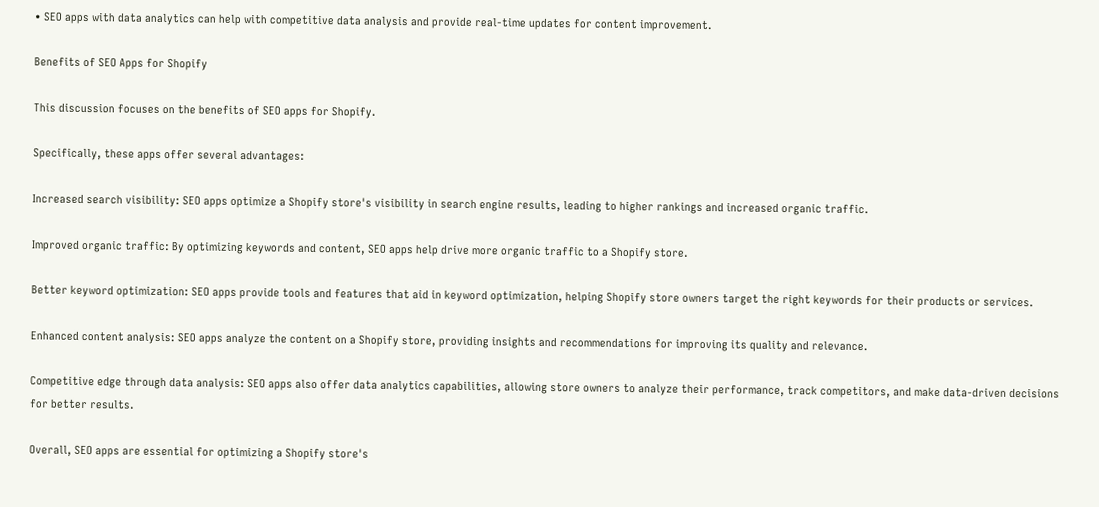• SEO apps with data analytics can help with competitive data analysis and provide real-time updates for content improvement.

Benefits of SEO Apps for Shopify

This discussion focuses on the benefits of SEO apps for Shopify.

Specifically, these apps offer several advantages:

Increased search visibility: SEO apps optimize a Shopify store's visibility in search engine results, leading to higher rankings and increased organic traffic.

Improved organic traffic: By optimizing keywords and content, SEO apps help drive more organic traffic to a Shopify store.

Better keyword optimization: SEO apps provide tools and features that aid in keyword optimization, helping Shopify store owners target the right keywords for their products or services.

Enhanced content analysis: SEO apps analyze the content on a Shopify store, providing insights and recommendations for improving its quality and relevance.

Competitive edge through data analysis: SEO apps also offer data analytics capabilities, allowing store owners to analyze their performance, track competitors, and make data-driven decisions for better results.

Overall, SEO apps are essential for optimizing a Shopify store's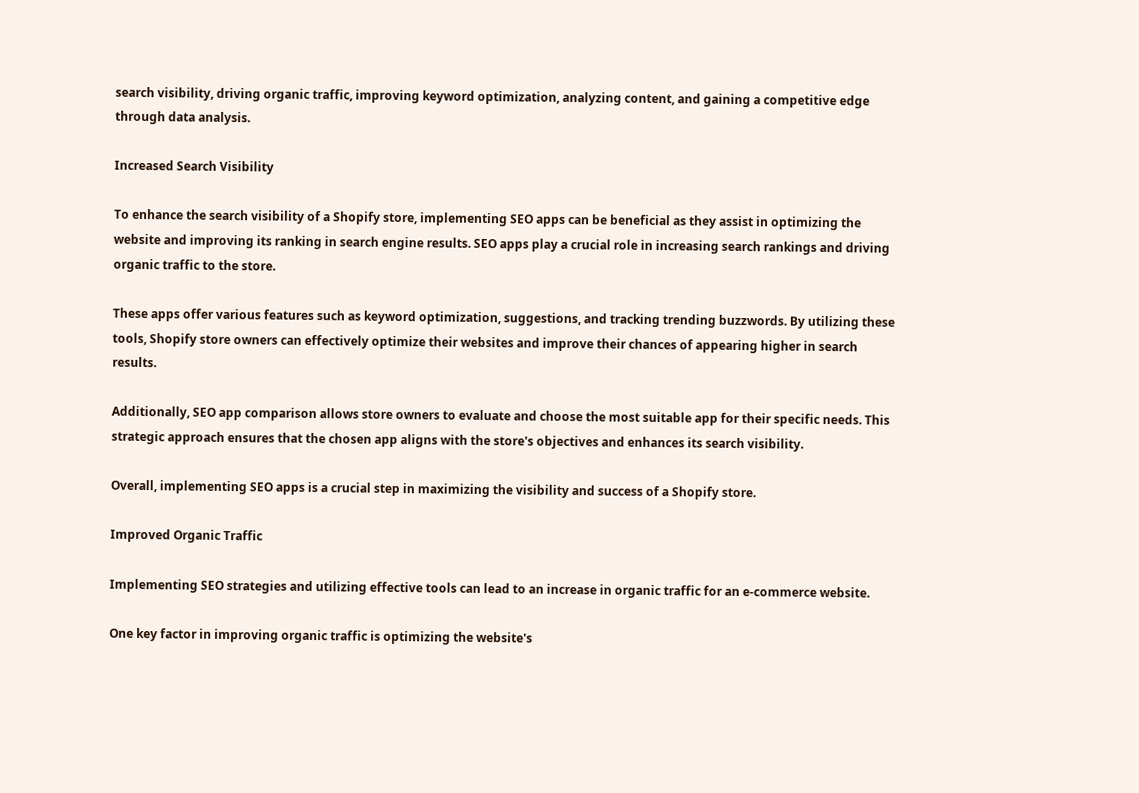search visibility, driving organic traffic, improving keyword optimization, analyzing content, and gaining a competitive edge through data analysis.

Increased Search Visibility

To enhance the search visibility of a Shopify store, implementing SEO apps can be beneficial as they assist in optimizing the website and improving its ranking in search engine results. SEO apps play a crucial role in increasing search rankings and driving organic traffic to the store.

These apps offer various features such as keyword optimization, suggestions, and tracking trending buzzwords. By utilizing these tools, Shopify store owners can effectively optimize their websites and improve their chances of appearing higher in search results.

Additionally, SEO app comparison allows store owners to evaluate and choose the most suitable app for their specific needs. This strategic approach ensures that the chosen app aligns with the store's objectives and enhances its search visibility.

Overall, implementing SEO apps is a crucial step in maximizing the visibility and success of a Shopify store.

Improved Organic Traffic

Implementing SEO strategies and utilizing effective tools can lead to an increase in organic traffic for an e-commerce website.

One key factor in improving organic traffic is optimizing the website's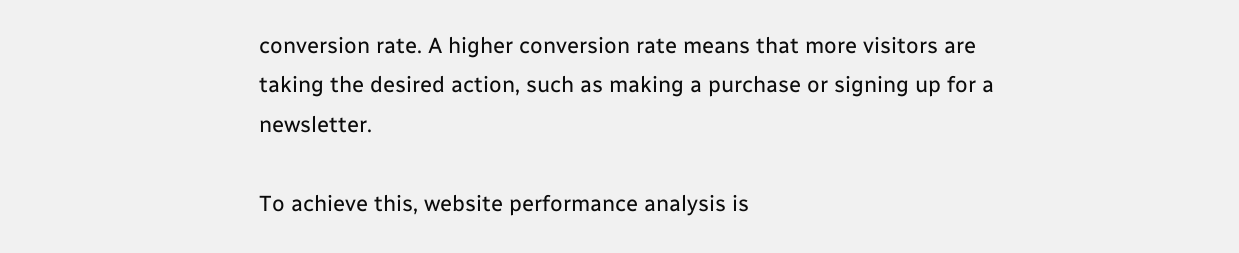conversion rate. A higher conversion rate means that more visitors are taking the desired action, such as making a purchase or signing up for a newsletter.

To achieve this, website performance analysis is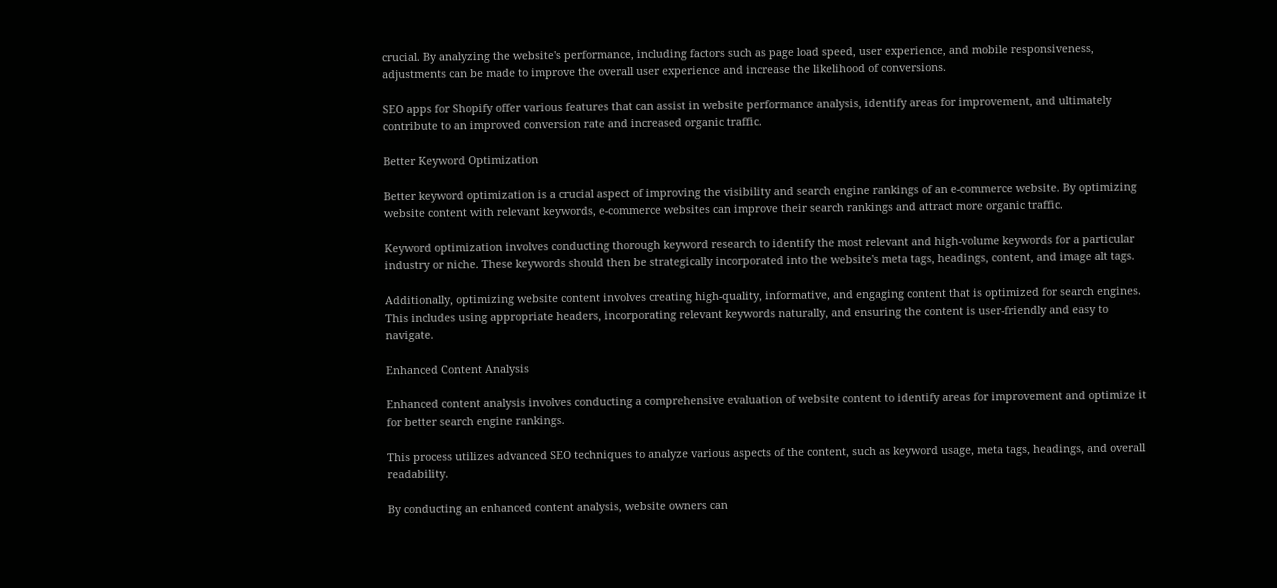crucial. By analyzing the website's performance, including factors such as page load speed, user experience, and mobile responsiveness, adjustments can be made to improve the overall user experience and increase the likelihood of conversions.

SEO apps for Shopify offer various features that can assist in website performance analysis, identify areas for improvement, and ultimately contribute to an improved conversion rate and increased organic traffic.

Better Keyword Optimization

Better keyword optimization is a crucial aspect of improving the visibility and search engine rankings of an e-commerce website. By optimizing website content with relevant keywords, e-commerce websites can improve their search rankings and attract more organic traffic.

Keyword optimization involves conducting thorough keyword research to identify the most relevant and high-volume keywords for a particular industry or niche. These keywords should then be strategically incorporated into the website's meta tags, headings, content, and image alt tags.

Additionally, optimizing website content involves creating high-quality, informative, and engaging content that is optimized for search engines. This includes using appropriate headers, incorporating relevant keywords naturally, and ensuring the content is user-friendly and easy to navigate.

Enhanced Content Analysis

Enhanced content analysis involves conducting a comprehensive evaluation of website content to identify areas for improvement and optimize it for better search engine rankings.

This process utilizes advanced SEO techniques to analyze various aspects of the content, such as keyword usage, meta tags, headings, and overall readability.

By conducting an enhanced content analysis, website owners can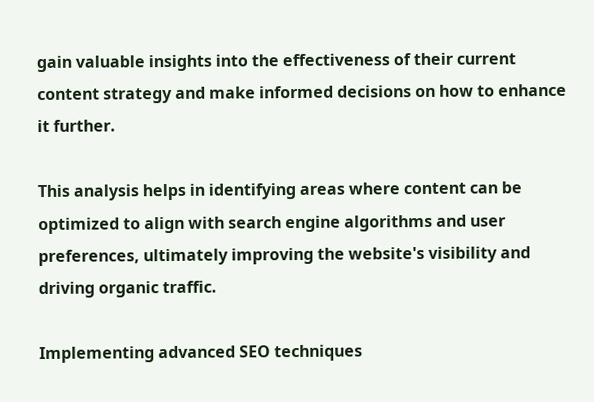gain valuable insights into the effectiveness of their current content strategy and make informed decisions on how to enhance it further.

This analysis helps in identifying areas where content can be optimized to align with search engine algorithms and user preferences, ultimately improving the website's visibility and driving organic traffic.

Implementing advanced SEO techniques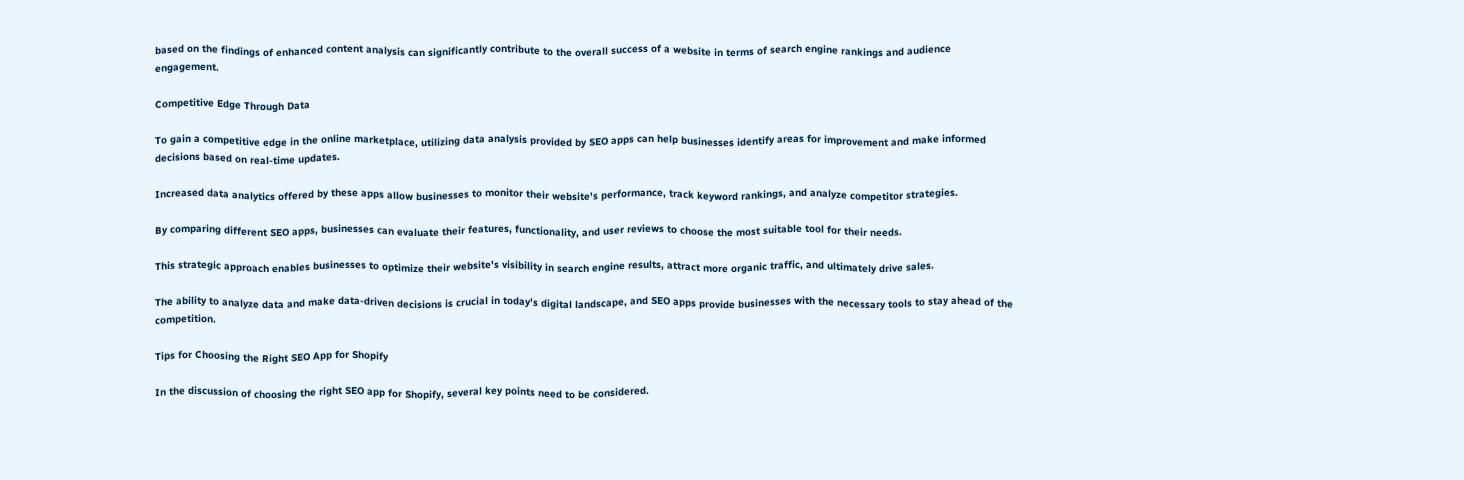based on the findings of enhanced content analysis can significantly contribute to the overall success of a website in terms of search engine rankings and audience engagement.

Competitive Edge Through Data

To gain a competitive edge in the online marketplace, utilizing data analysis provided by SEO apps can help businesses identify areas for improvement and make informed decisions based on real-time updates.

Increased data analytics offered by these apps allow businesses to monitor their website's performance, track keyword rankings, and analyze competitor strategies.

By comparing different SEO apps, businesses can evaluate their features, functionality, and user reviews to choose the most suitable tool for their needs.

This strategic approach enables businesses to optimize their website's visibility in search engine results, attract more organic traffic, and ultimately drive sales.

The ability to analyze data and make data-driven decisions is crucial in today's digital landscape, and SEO apps provide businesses with the necessary tools to stay ahead of the competition.

Tips for Choosing the Right SEO App for Shopify

In the discussion of choosing the right SEO app for Shopify, several key points need to be considered.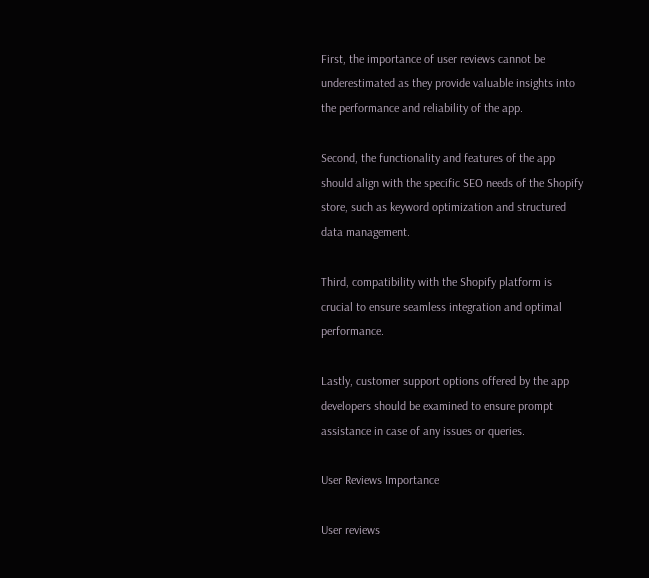First, the importance of user reviews cannot be underestimated as they provide valuable insights into the performance and reliability of the app.

Second, the functionality and features of the app should align with the specific SEO needs of the Shopify store, such as keyword optimization and structured data management.

Third, compatibility with the Shopify platform is crucial to ensure seamless integration and optimal performance.

Lastly, customer support options offered by the app developers should be examined to ensure prompt assistance in case of any issues or queries.

User Reviews Importance

User reviews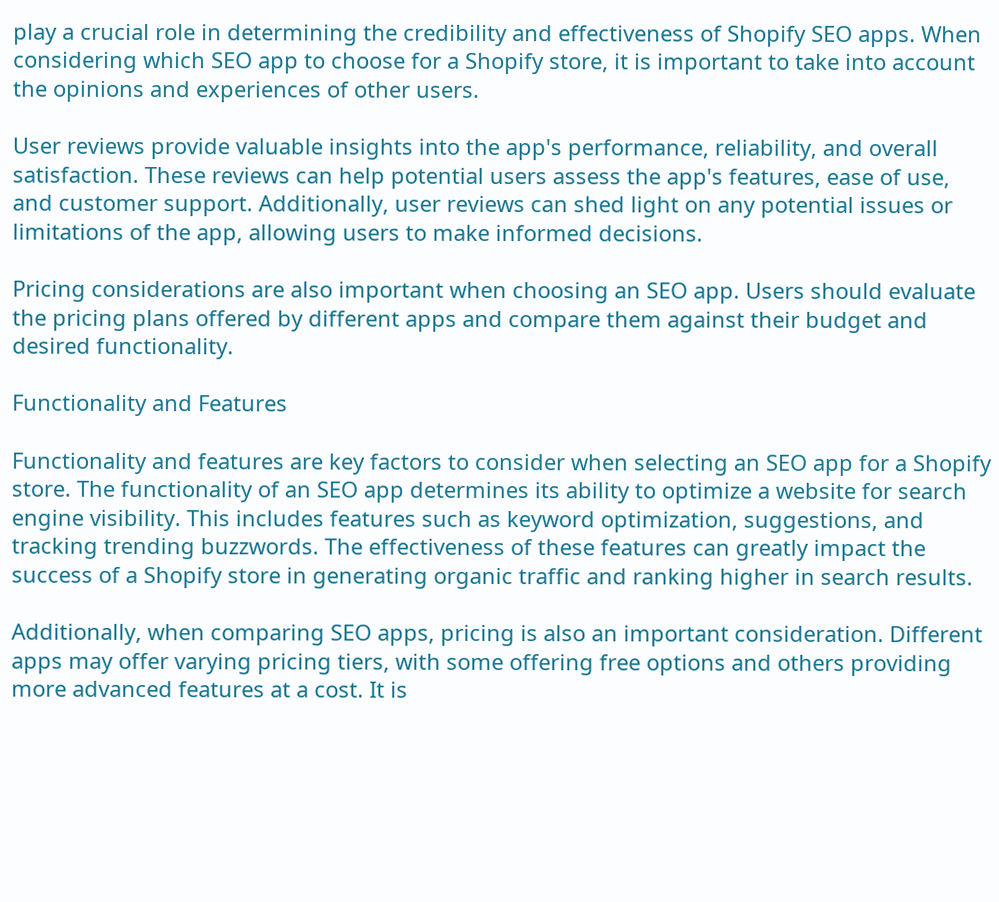play a crucial role in determining the credibility and effectiveness of Shopify SEO apps. When considering which SEO app to choose for a Shopify store, it is important to take into account the opinions and experiences of other users.

User reviews provide valuable insights into the app's performance, reliability, and overall satisfaction. These reviews can help potential users assess the app's features, ease of use, and customer support. Additionally, user reviews can shed light on any potential issues or limitations of the app, allowing users to make informed decisions.

Pricing considerations are also important when choosing an SEO app. Users should evaluate the pricing plans offered by different apps and compare them against their budget and desired functionality.

Functionality and Features

Functionality and features are key factors to consider when selecting an SEO app for a Shopify store. The functionality of an SEO app determines its ability to optimize a website for search engine visibility. This includes features such as keyword optimization, suggestions, and tracking trending buzzwords. The effectiveness of these features can greatly impact the success of a Shopify store in generating organic traffic and ranking higher in search results.

Additionally, when comparing SEO apps, pricing is also an important consideration. Different apps may offer varying pricing tiers, with some offering free options and others providing more advanced features at a cost. It is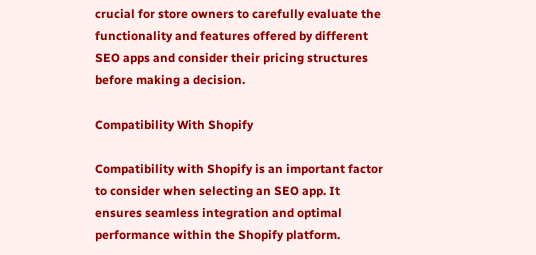crucial for store owners to carefully evaluate the functionality and features offered by different SEO apps and consider their pricing structures before making a decision.

Compatibility With Shopify

Compatibility with Shopify is an important factor to consider when selecting an SEO app. It ensures seamless integration and optimal performance within the Shopify platform.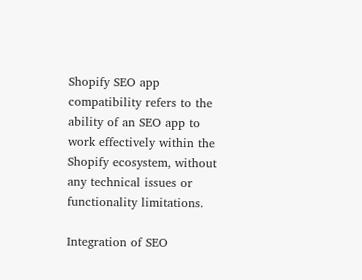Shopify SEO app compatibility refers to the ability of an SEO app to work effectively within the Shopify ecosystem, without any technical issues or functionality limitations.

Integration of SEO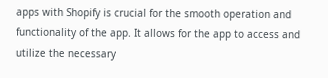apps with Shopify is crucial for the smooth operation and functionality of the app. It allows for the app to access and utilize the necessary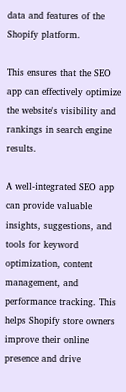data and features of the Shopify platform.

This ensures that the SEO app can effectively optimize the website's visibility and rankings in search engine results.

A well-integrated SEO app can provide valuable insights, suggestions, and tools for keyword optimization, content management, and performance tracking. This helps Shopify store owners improve their online presence and drive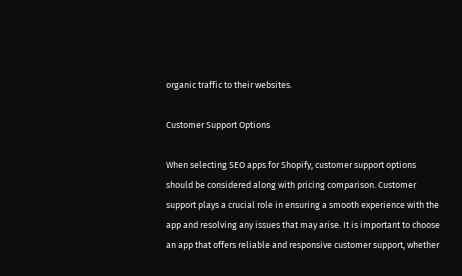organic traffic to their websites.

Customer Support Options

When selecting SEO apps for Shopify, customer support options should be considered along with pricing comparison. Customer support plays a crucial role in ensuring a smooth experience with the app and resolving any issues that may arise. It is important to choose an app that offers reliable and responsive customer support, whether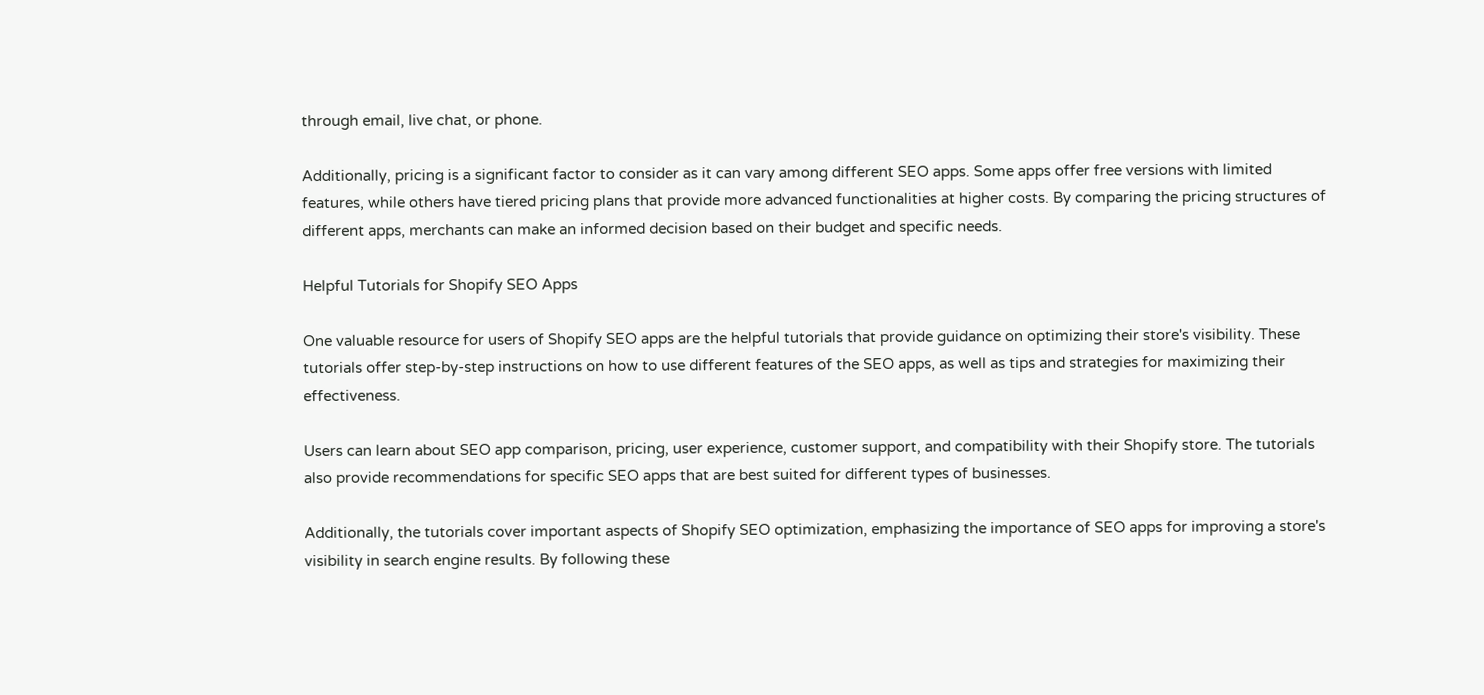through email, live chat, or phone.

Additionally, pricing is a significant factor to consider as it can vary among different SEO apps. Some apps offer free versions with limited features, while others have tiered pricing plans that provide more advanced functionalities at higher costs. By comparing the pricing structures of different apps, merchants can make an informed decision based on their budget and specific needs.

Helpful Tutorials for Shopify SEO Apps

One valuable resource for users of Shopify SEO apps are the helpful tutorials that provide guidance on optimizing their store's visibility. These tutorials offer step-by-step instructions on how to use different features of the SEO apps, as well as tips and strategies for maximizing their effectiveness.

Users can learn about SEO app comparison, pricing, user experience, customer support, and compatibility with their Shopify store. The tutorials also provide recommendations for specific SEO apps that are best suited for different types of businesses.

Additionally, the tutorials cover important aspects of Shopify SEO optimization, emphasizing the importance of SEO apps for improving a store's visibility in search engine results. By following these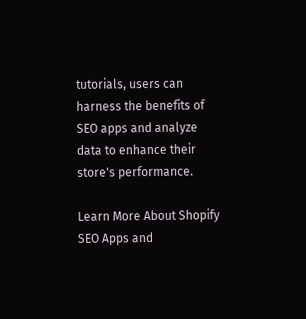tutorials, users can harness the benefits of SEO apps and analyze data to enhance their store's performance.

Learn More About Shopify SEO Apps and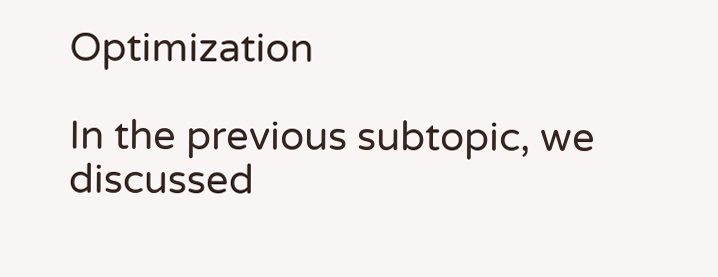Optimization

In the previous subtopic, we discussed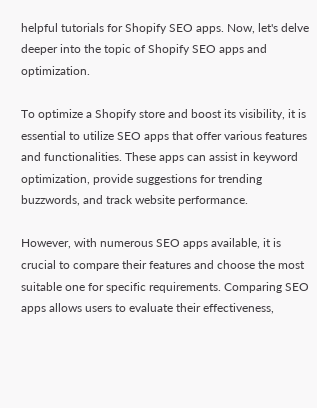helpful tutorials for Shopify SEO apps. Now, let's delve deeper into the topic of Shopify SEO apps and optimization.

To optimize a Shopify store and boost its visibility, it is essential to utilize SEO apps that offer various features and functionalities. These apps can assist in keyword optimization, provide suggestions for trending buzzwords, and track website performance.

However, with numerous SEO apps available, it is crucial to compare their features and choose the most suitable one for specific requirements. Comparing SEO apps allows users to evaluate their effectiveness,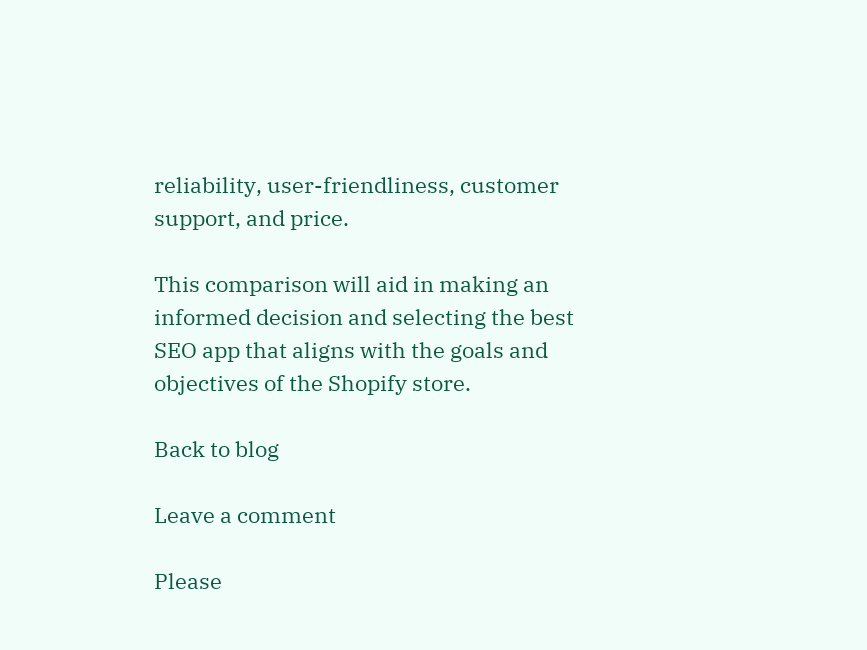reliability, user-friendliness, customer support, and price.

This comparison will aid in making an informed decision and selecting the best SEO app that aligns with the goals and objectives of the Shopify store.

Back to blog

Leave a comment

Please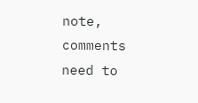note, comments need to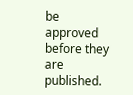be approved before they are published.